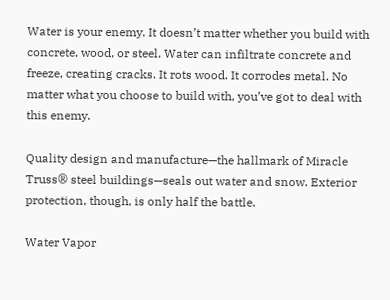Water is your enemy. It doesn’t matter whether you build with concrete, wood, or steel. Water can infiltrate concrete and freeze, creating cracks. It rots wood. It corrodes metal. No matter what you choose to build with, you’ve got to deal with this enemy.

Quality design and manufacture—the hallmark of Miracle Truss® steel buildings—seals out water and snow. Exterior protection, though, is only half the battle.

Water Vapor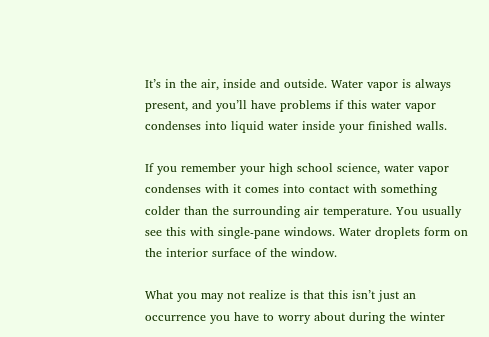It’s in the air, inside and outside. Water vapor is always present, and you’ll have problems if this water vapor condenses into liquid water inside your finished walls.

If you remember your high school science, water vapor condenses with it comes into contact with something colder than the surrounding air temperature. You usually see this with single-pane windows. Water droplets form on the interior surface of the window.

What you may not realize is that this isn’t just an occurrence you have to worry about during the winter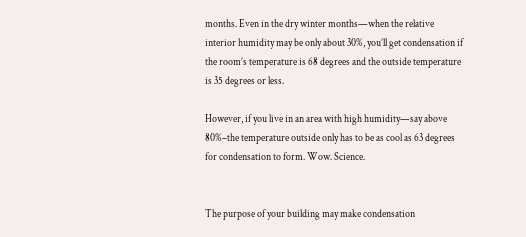months. Even in the dry winter months—when the relative interior humidity may be only about 30%, you’ll get condensation if the room’s temperature is 68 degrees and the outside temperature is 35 degrees or less.

However, if you live in an area with high humidity—say above 80%–the temperature outside only has to be as cool as 63 degrees for condensation to form. Wow. Science.


The purpose of your building may make condensation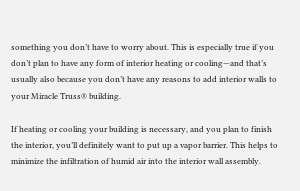something you don’t have to worry about. This is especially true if you don’t plan to have any form of interior heating or cooling—and that’s usually also because you don’t have any reasons to add interior walls to your Miracle Truss® building.

If heating or cooling your building is necessary, and you plan to finish the interior, you’ll definitely want to put up a vapor barrier. This helps to minimize the infiltration of humid air into the interior wall assembly.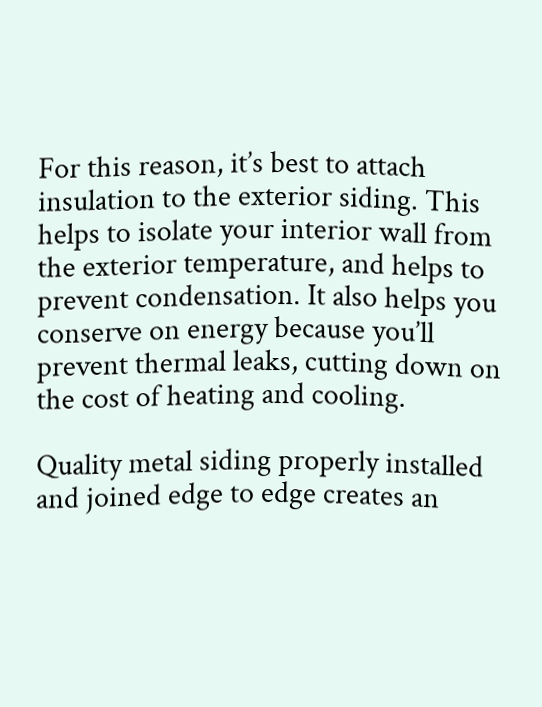For this reason, it’s best to attach insulation to the exterior siding. This helps to isolate your interior wall from the exterior temperature, and helps to prevent condensation. It also helps you conserve on energy because you’ll prevent thermal leaks, cutting down on the cost of heating and cooling.

Quality metal siding properly installed and joined edge to edge creates an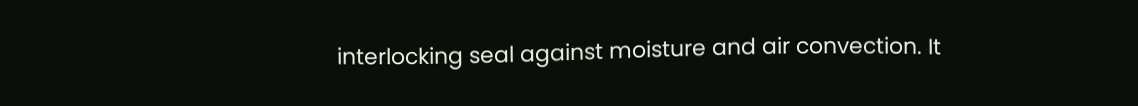interlocking seal against moisture and air convection. It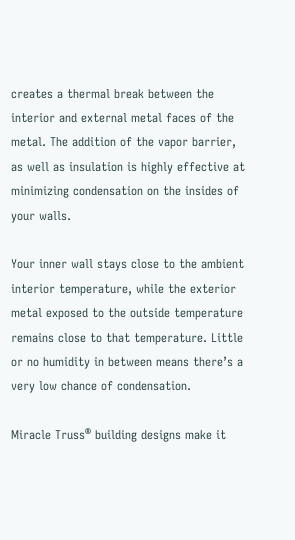creates a thermal break between the interior and external metal faces of the metal. The addition of the vapor barrier, as well as insulation is highly effective at minimizing condensation on the insides of your walls.

Your inner wall stays close to the ambient interior temperature, while the exterior metal exposed to the outside temperature remains close to that temperature. Little or no humidity in between means there’s a very low chance of condensation.

Miracle Truss® building designs make it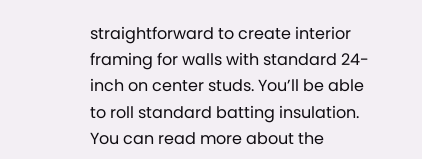straightforward to create interior framing for walls with standard 24-inch on center studs. You’ll be able to roll standard batting insulation. You can read more about the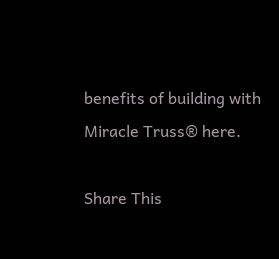benefits of building with Miracle Truss® here.

Share This